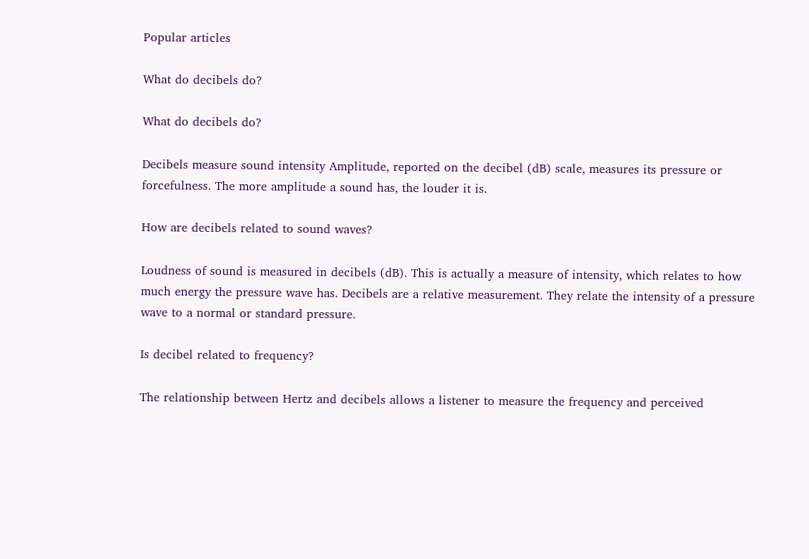Popular articles

What do decibels do?

What do decibels do?

Decibels measure sound intensity Amplitude, reported on the decibel (dB) scale, measures its pressure or forcefulness. The more amplitude a sound has, the louder it is.

How are decibels related to sound waves?

Loudness of sound is measured in decibels (dB). This is actually a measure of intensity, which relates to how much energy the pressure wave has. Decibels are a relative measurement. They relate the intensity of a pressure wave to a normal or standard pressure.

Is decibel related to frequency?

The relationship between Hertz and decibels allows a listener to measure the frequency and perceived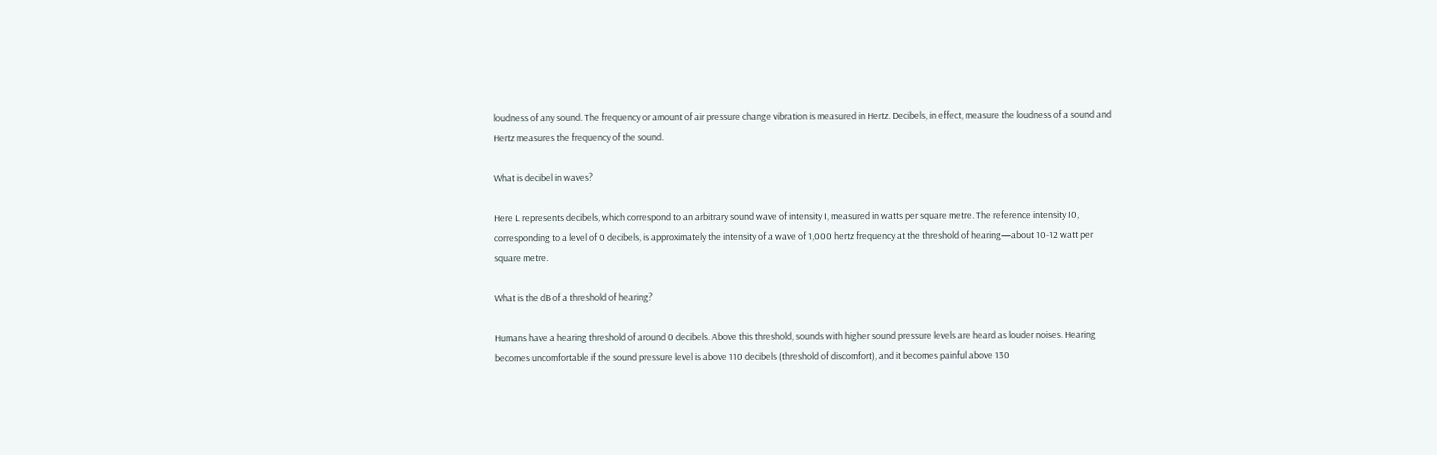loudness of any sound. The frequency or amount of air pressure change vibration is measured in Hertz. Decibels, in effect, measure the loudness of a sound and Hertz measures the frequency of the sound.

What is decibel in waves?

Here L represents decibels, which correspond to an arbitrary sound wave of intensity I, measured in watts per square metre. The reference intensity I0, corresponding to a level of 0 decibels, is approximately the intensity of a wave of 1,000 hertz frequency at the threshold of hearing—about 10-12 watt per square metre.

What is the dB of a threshold of hearing?

Humans have a hearing threshold of around 0 decibels. Above this threshold, sounds with higher sound pressure levels are heard as louder noises. Hearing becomes uncomfortable if the sound pressure level is above 110 decibels (threshold of discomfort), and it becomes painful above 130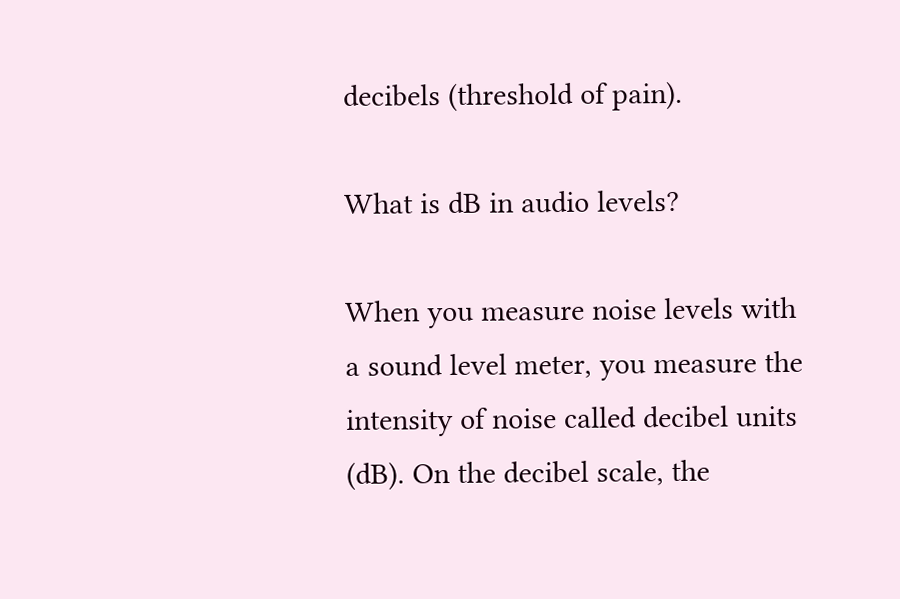decibels (threshold of pain).

What is dB in audio levels?

When you measure noise levels with a sound level meter, you measure the intensity of noise called decibel units (dB). On the decibel scale, the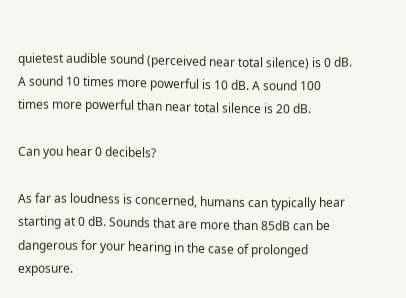quietest audible sound (perceived near total silence) is 0 dB. A sound 10 times more powerful is 10 dB. A sound 100 times more powerful than near total silence is 20 dB.

Can you hear 0 decibels?

As far as loudness is concerned, humans can typically hear starting at 0 dB. Sounds that are more than 85dB can be dangerous for your hearing in the case of prolonged exposure.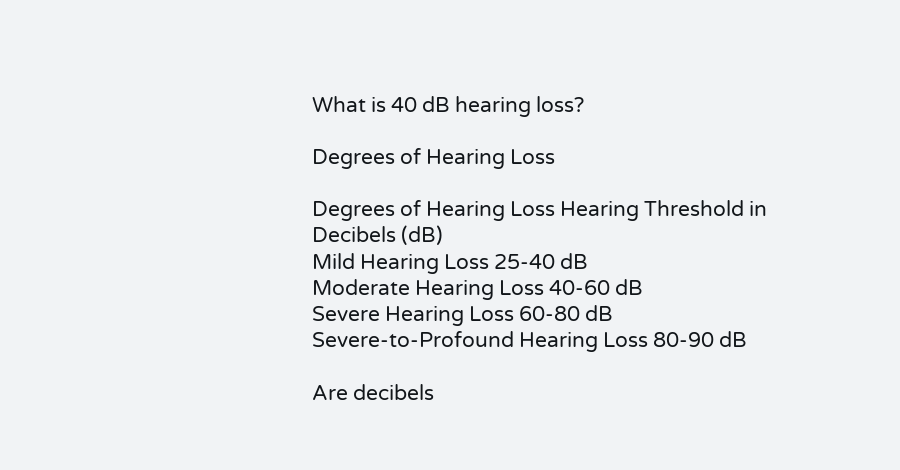What is 40 dB hearing loss?

Degrees of Hearing Loss

Degrees of Hearing Loss Hearing Threshold in Decibels (dB)
Mild Hearing Loss 25-40 dB
Moderate Hearing Loss 40-60 dB
Severe Hearing Loss 60-80 dB
Severe-to-Profound Hearing Loss 80-90 dB

Are decibels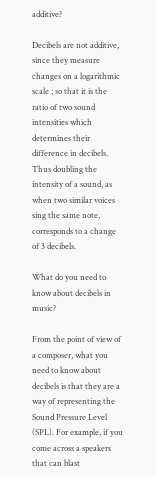additive?

Decibels are not additive, since they measure changes on a logarithmic scale ; so that it is the ratio of two sound intensities which determines their difference in decibels. Thus doubling the intensity of a sound, as when two similar voices sing the same note, corresponds to a change of 3 decibels.

What do you need to know about decibels in music?

From the point of view of a composer, what you need to know about decibels is that they are a way of representing the Sound Pressure Level (SPL). For example, if you come across a speakers that can blast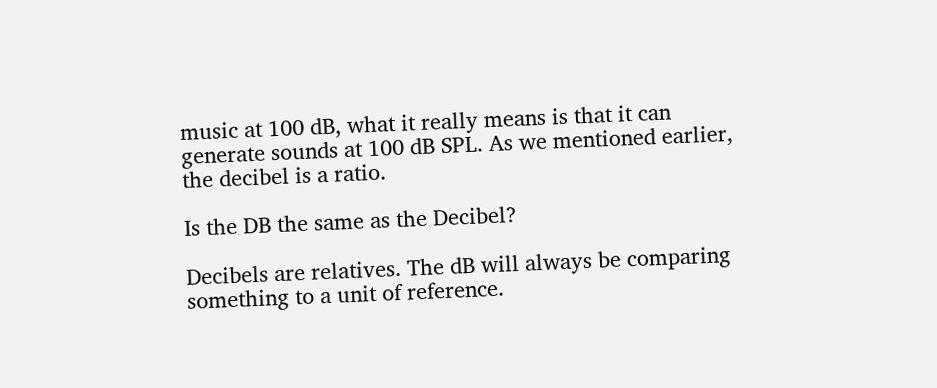music at 100 dB, what it really means is that it can generate sounds at 100 dB SPL. As we mentioned earlier, the decibel is a ratio.

Is the DB the same as the Decibel?

Decibels are relatives. The dB will always be comparing something to a unit of reference.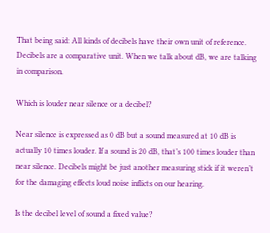That being said: All kinds of decibels have their own unit of reference. Decibels are a comparative unit. When we talk about dB, we are talking in comparison.

Which is louder near silence or a decibel?

Near silence is expressed as 0 dB but a sound measured at 10 dB is actually 10 times louder. If a sound is 20 dB, that’s 100 times louder than near silence. Decibels might be just another measuring stick if it weren’t for the damaging effects loud noise inflicts on our hearing.

Is the decibel level of sound a fixed value?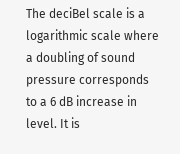The deciBel scale is a logarithmic scale where a doubling of sound pressure corresponds to a 6 dB increase in level. It is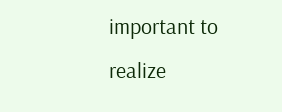important to realize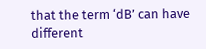that the term ‘dB’ can have different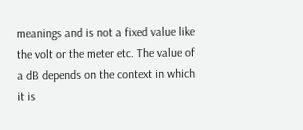meanings and is not a fixed value like the volt or the meter etc. The value of a dB depends on the context in which it is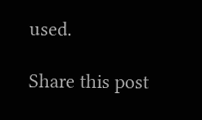used.

Share this post